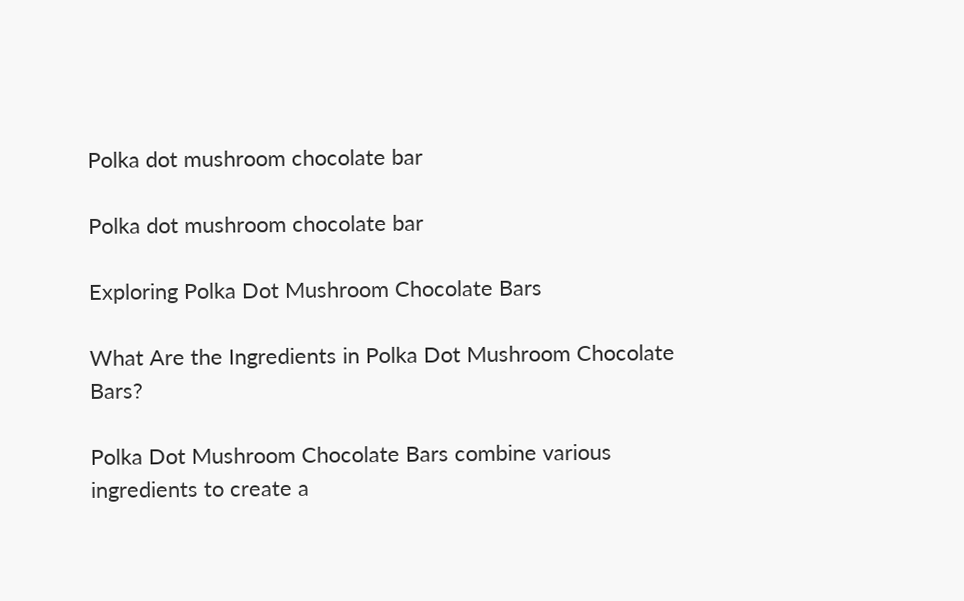Polka dot mushroom chocolate bar

Polka dot mushroom chocolate bar

Exploring Polka Dot Mushroom Chocolate Bars

What Are the Ingredients in Polka Dot Mushroom Chocolate Bars?

Polka Dot Mushroom Chocolate Bars combine various ingredients to create a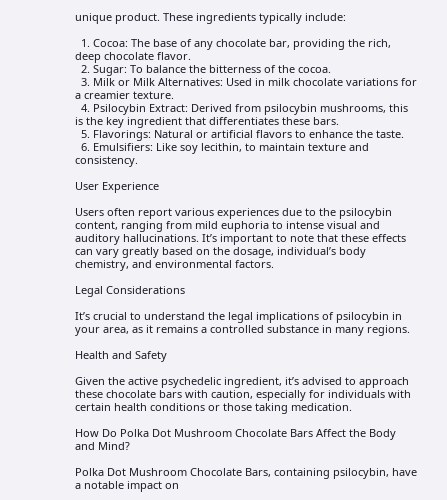unique product. These ingredients typically include:

  1. Cocoa: The base of any chocolate bar, providing the rich, deep chocolate flavor.
  2. Sugar: To balance the bitterness of the cocoa.
  3. Milk or Milk Alternatives: Used in milk chocolate variations for a creamier texture.
  4. Psilocybin Extract: Derived from psilocybin mushrooms, this is the key ingredient that differentiates these bars.
  5. Flavorings: Natural or artificial flavors to enhance the taste.
  6. Emulsifiers: Like soy lecithin, to maintain texture and consistency.

User Experience

Users often report various experiences due to the psilocybin content, ranging from mild euphoria to intense visual and auditory hallucinations. It’s important to note that these effects can vary greatly based on the dosage, individual’s body chemistry, and environmental factors.

Legal Considerations

It’s crucial to understand the legal implications of psilocybin in your area, as it remains a controlled substance in many regions.

Health and Safety

Given the active psychedelic ingredient, it’s advised to approach these chocolate bars with caution, especially for individuals with certain health conditions or those taking medication.

How Do Polka Dot Mushroom Chocolate Bars Affect the Body and Mind?

Polka Dot Mushroom Chocolate Bars, containing psilocybin, have a notable impact on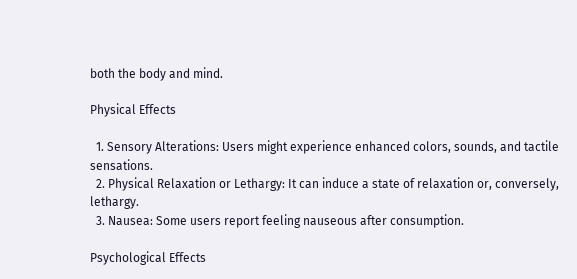both the body and mind.

Physical Effects

  1. Sensory Alterations: Users might experience enhanced colors, sounds, and tactile sensations.
  2. Physical Relaxation or Lethargy: It can induce a state of relaxation or, conversely, lethargy.
  3. Nausea: Some users report feeling nauseous after consumption.

Psychological Effects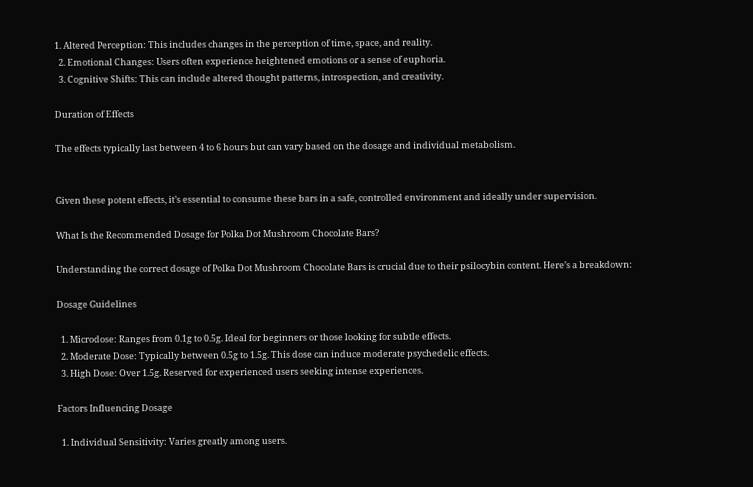1. Altered Perception: This includes changes in the perception of time, space, and reality.
  2. Emotional Changes: Users often experience heightened emotions or a sense of euphoria.
  3. Cognitive Shifts: This can include altered thought patterns, introspection, and creativity.

Duration of Effects

The effects typically last between 4 to 6 hours but can vary based on the dosage and individual metabolism.


Given these potent effects, it’s essential to consume these bars in a safe, controlled environment and ideally under supervision.

What Is the Recommended Dosage for Polka Dot Mushroom Chocolate Bars?

Understanding the correct dosage of Polka Dot Mushroom Chocolate Bars is crucial due to their psilocybin content. Here’s a breakdown:

Dosage Guidelines

  1. Microdose: Ranges from 0.1g to 0.5g. Ideal for beginners or those looking for subtle effects.
  2. Moderate Dose: Typically between 0.5g to 1.5g. This dose can induce moderate psychedelic effects.
  3. High Dose: Over 1.5g. Reserved for experienced users seeking intense experiences.

Factors Influencing Dosage

  1. Individual Sensitivity: Varies greatly among users.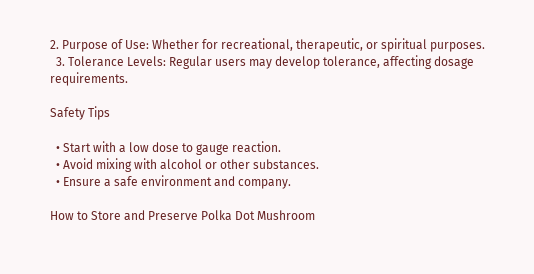2. Purpose of Use: Whether for recreational, therapeutic, or spiritual purposes.
  3. Tolerance Levels: Regular users may develop tolerance, affecting dosage requirements.

Safety Tips

  • Start with a low dose to gauge reaction.
  • Avoid mixing with alcohol or other substances.
  • Ensure a safe environment and company.

How to Store and Preserve Polka Dot Mushroom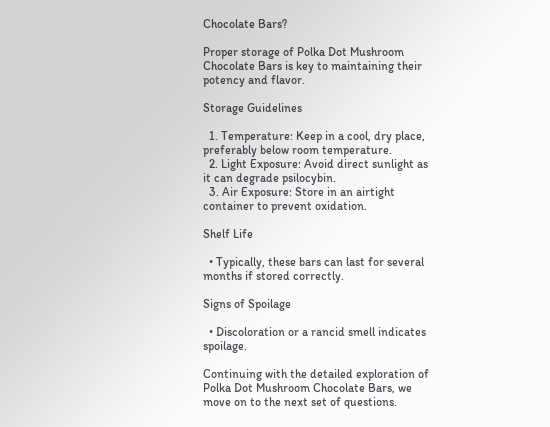Chocolate Bars?

Proper storage of Polka Dot Mushroom Chocolate Bars is key to maintaining their potency and flavor.

Storage Guidelines

  1. Temperature: Keep in a cool, dry place, preferably below room temperature.
  2. Light Exposure: Avoid direct sunlight as it can degrade psilocybin.
  3. Air Exposure: Store in an airtight container to prevent oxidation.

Shelf Life

  • Typically, these bars can last for several months if stored correctly.

Signs of Spoilage

  • Discoloration or a rancid smell indicates spoilage.

Continuing with the detailed exploration of Polka Dot Mushroom Chocolate Bars, we move on to the next set of questions.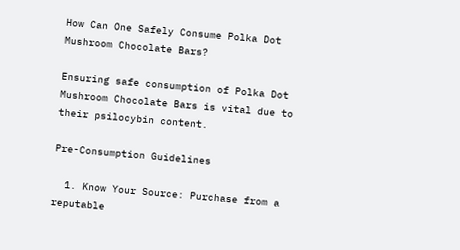How Can One Safely Consume Polka Dot Mushroom Chocolate Bars?

Ensuring safe consumption of Polka Dot Mushroom Chocolate Bars is vital due to their psilocybin content.

Pre-Consumption Guidelines

  1. Know Your Source: Purchase from a reputable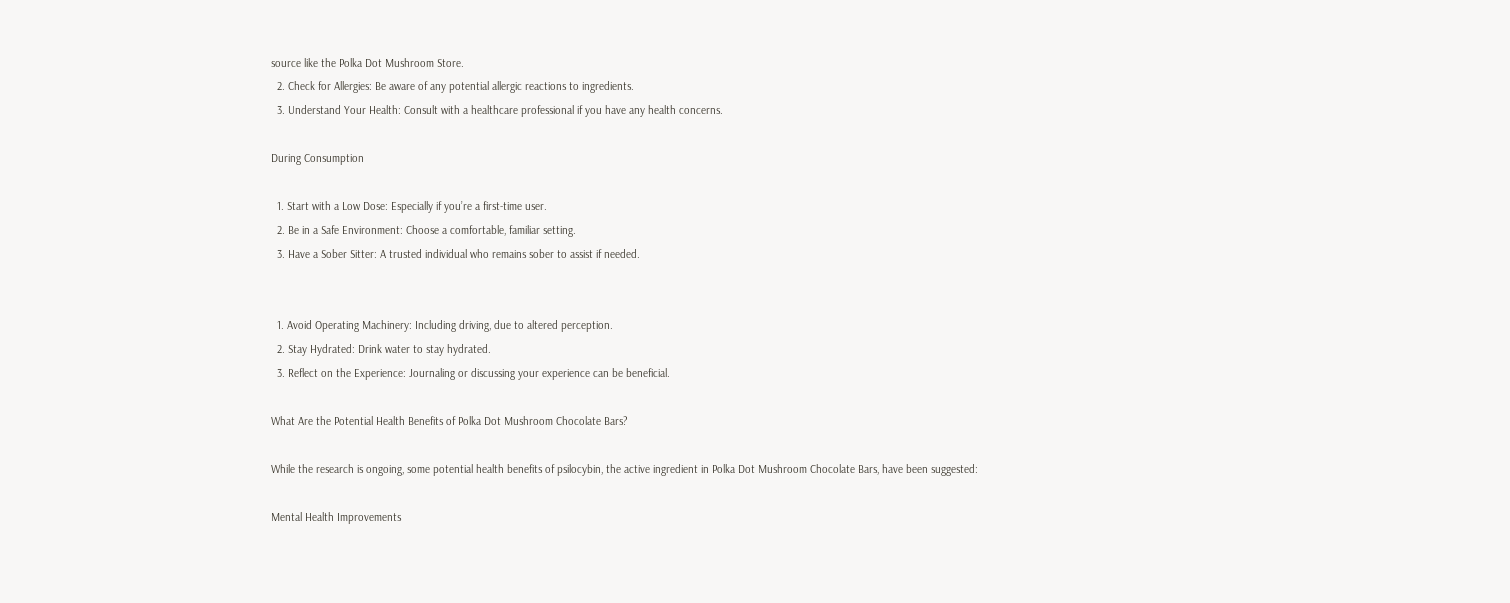source like the Polka Dot Mushroom Store.
  2. Check for Allergies: Be aware of any potential allergic reactions to ingredients.
  3. Understand Your Health: Consult with a healthcare professional if you have any health concerns.

During Consumption

  1. Start with a Low Dose: Especially if you’re a first-time user.
  2. Be in a Safe Environment: Choose a comfortable, familiar setting.
  3. Have a Sober Sitter: A trusted individual who remains sober to assist if needed.


  1. Avoid Operating Machinery: Including driving, due to altered perception.
  2. Stay Hydrated: Drink water to stay hydrated.
  3. Reflect on the Experience: Journaling or discussing your experience can be beneficial.

What Are the Potential Health Benefits of Polka Dot Mushroom Chocolate Bars?

While the research is ongoing, some potential health benefits of psilocybin, the active ingredient in Polka Dot Mushroom Chocolate Bars, have been suggested:

Mental Health Improvements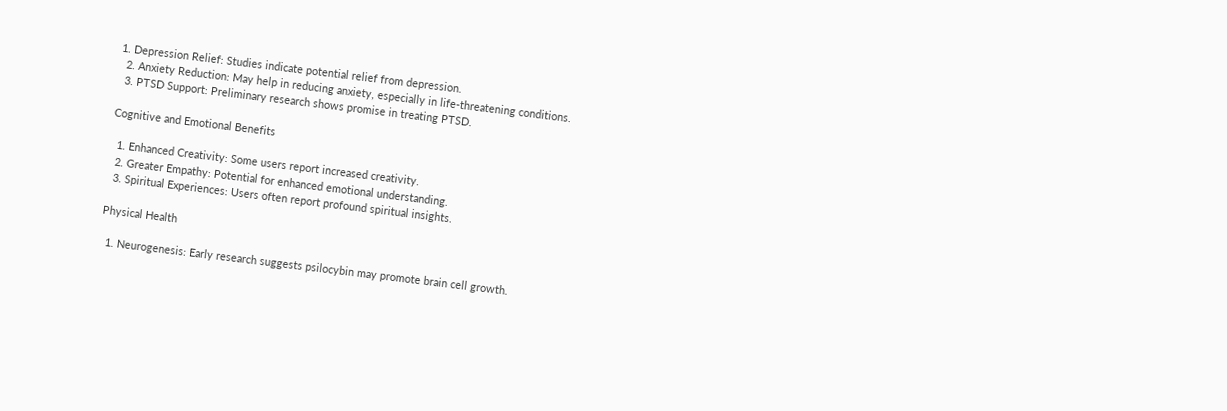1. Depression Relief: Studies indicate potential relief from depression.
  2. Anxiety Reduction: May help in reducing anxiety, especially in life-threatening conditions.
  3. PTSD Support: Preliminary research shows promise in treating PTSD.

Cognitive and Emotional Benefits

  1. Enhanced Creativity: Some users report increased creativity.
  2. Greater Empathy: Potential for enhanced emotional understanding.
  3. Spiritual Experiences: Users often report profound spiritual insights.

Physical Health

  1. Neurogenesis: Early research suggests psilocybin may promote brain cell growth.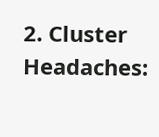2. Cluster Headaches: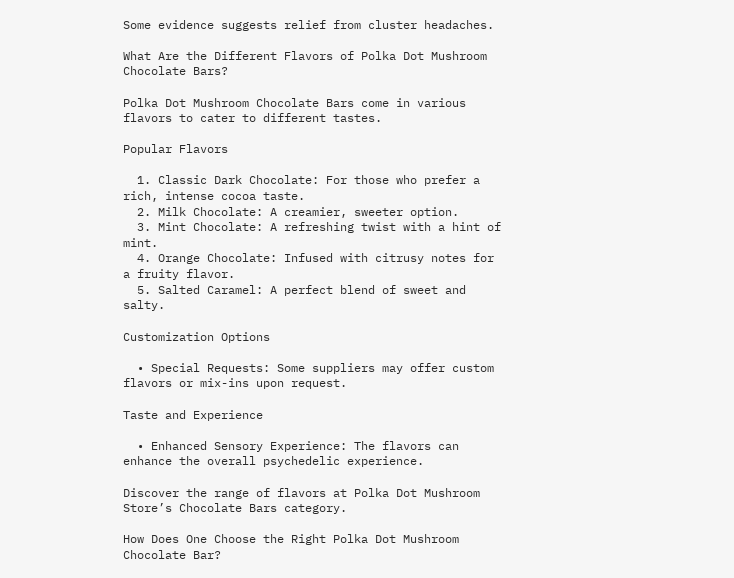Some evidence suggests relief from cluster headaches.

What Are the Different Flavors of Polka Dot Mushroom Chocolate Bars?

Polka Dot Mushroom Chocolate Bars come in various flavors to cater to different tastes.

Popular Flavors

  1. Classic Dark Chocolate: For those who prefer a rich, intense cocoa taste.
  2. Milk Chocolate: A creamier, sweeter option.
  3. Mint Chocolate: A refreshing twist with a hint of mint.
  4. Orange Chocolate: Infused with citrusy notes for a fruity flavor.
  5. Salted Caramel: A perfect blend of sweet and salty.

Customization Options

  • Special Requests: Some suppliers may offer custom flavors or mix-ins upon request.

Taste and Experience

  • Enhanced Sensory Experience: The flavors can enhance the overall psychedelic experience.

Discover the range of flavors at Polka Dot Mushroom Store’s Chocolate Bars category.

How Does One Choose the Right Polka Dot Mushroom Chocolate Bar?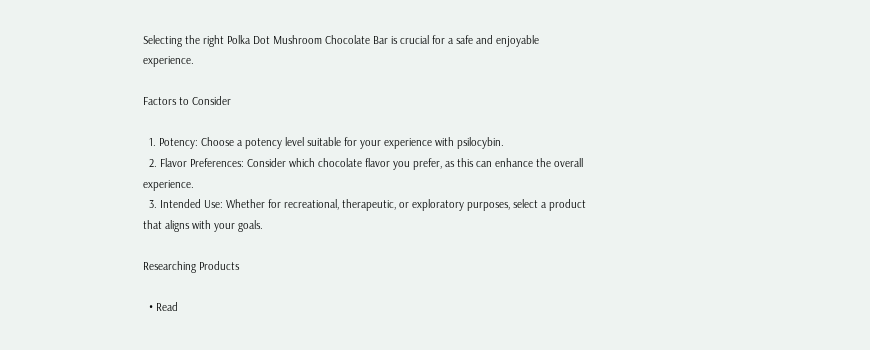Selecting the right Polka Dot Mushroom Chocolate Bar is crucial for a safe and enjoyable experience.

Factors to Consider

  1. Potency: Choose a potency level suitable for your experience with psilocybin.
  2. Flavor Preferences: Consider which chocolate flavor you prefer, as this can enhance the overall experience.
  3. Intended Use: Whether for recreational, therapeutic, or exploratory purposes, select a product that aligns with your goals.

Researching Products

  • Read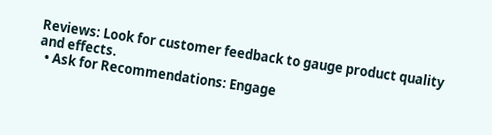Reviews: Look for customer feedback to gauge product quality and effects.
  • Ask for Recommendations: Engage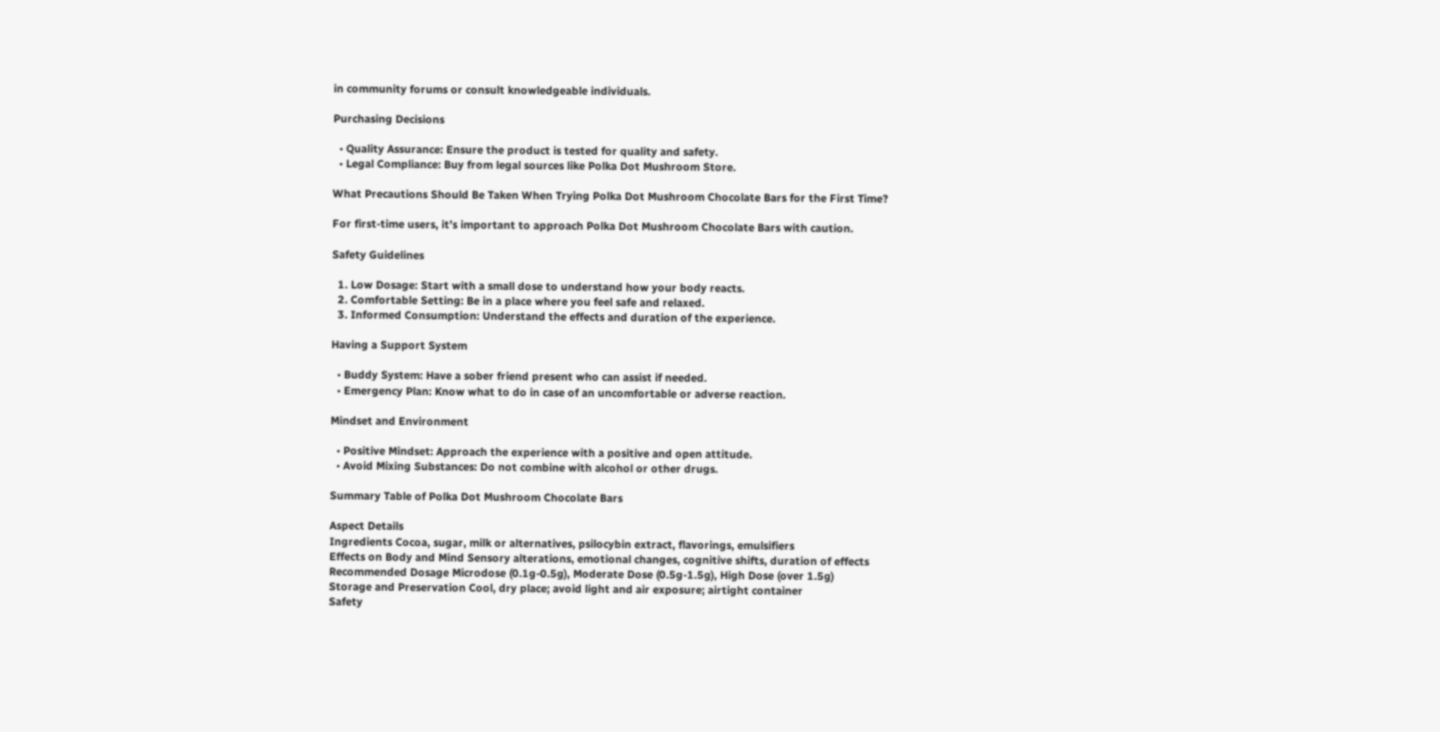in community forums or consult knowledgeable individuals.

Purchasing Decisions

  • Quality Assurance: Ensure the product is tested for quality and safety.
  • Legal Compliance: Buy from legal sources like Polka Dot Mushroom Store.

What Precautions Should Be Taken When Trying Polka Dot Mushroom Chocolate Bars for the First Time?

For first-time users, it’s important to approach Polka Dot Mushroom Chocolate Bars with caution.

Safety Guidelines

  1. Low Dosage: Start with a small dose to understand how your body reacts.
  2. Comfortable Setting: Be in a place where you feel safe and relaxed.
  3. Informed Consumption: Understand the effects and duration of the experience.

Having a Support System

  • Buddy System: Have a sober friend present who can assist if needed.
  • Emergency Plan: Know what to do in case of an uncomfortable or adverse reaction.

Mindset and Environment

  • Positive Mindset: Approach the experience with a positive and open attitude.
  • Avoid Mixing Substances: Do not combine with alcohol or other drugs.

Summary Table of Polka Dot Mushroom Chocolate Bars

Aspect Details
Ingredients Cocoa, sugar, milk or alternatives, psilocybin extract, flavorings, emulsifiers
Effects on Body and Mind Sensory alterations, emotional changes, cognitive shifts, duration of effects
Recommended Dosage Microdose (0.1g-0.5g), Moderate Dose (0.5g-1.5g), High Dose (over 1.5g)
Storage and Preservation Cool, dry place; avoid light and air exposure; airtight container
Safety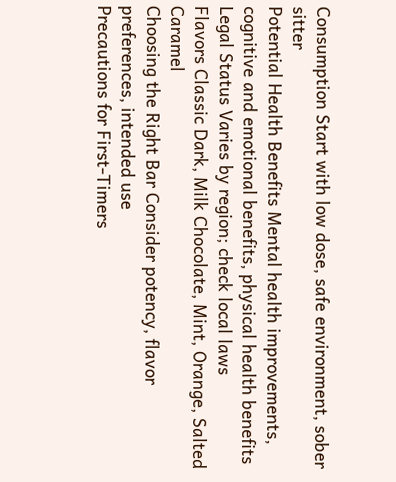Consumption Start with low dose, safe environment, sober sitter
Potential Health Benefits Mental health improvements, cognitive and emotional benefits, physical health benefits
Legal Status Varies by region; check local laws
Flavors Classic Dark, Milk Chocolate, Mint, Orange, Salted Caramel
Choosing the Right Bar Consider potency, flavor preferences, intended use
Precautions for First-Timers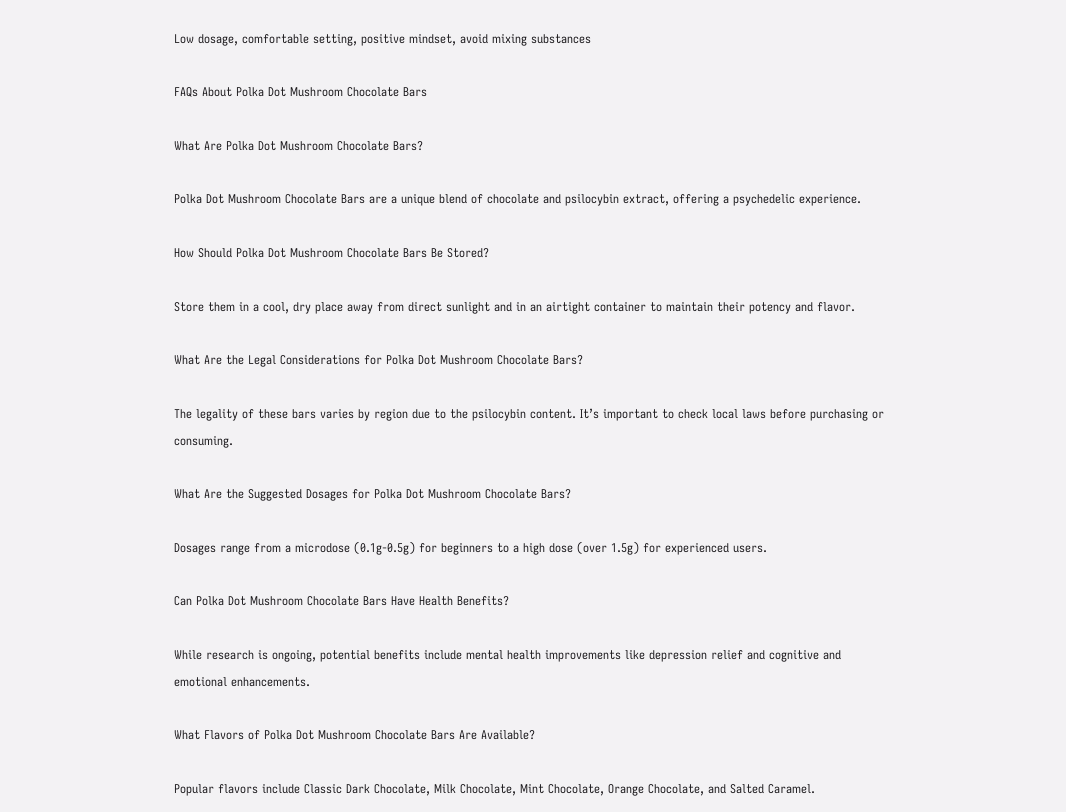Low dosage, comfortable setting, positive mindset, avoid mixing substances

FAQs About Polka Dot Mushroom Chocolate Bars

What Are Polka Dot Mushroom Chocolate Bars?

Polka Dot Mushroom Chocolate Bars are a unique blend of chocolate and psilocybin extract, offering a psychedelic experience.

How Should Polka Dot Mushroom Chocolate Bars Be Stored?

Store them in a cool, dry place away from direct sunlight and in an airtight container to maintain their potency and flavor.

What Are the Legal Considerations for Polka Dot Mushroom Chocolate Bars?

The legality of these bars varies by region due to the psilocybin content. It’s important to check local laws before purchasing or consuming.

What Are the Suggested Dosages for Polka Dot Mushroom Chocolate Bars?

Dosages range from a microdose (0.1g-0.5g) for beginners to a high dose (over 1.5g) for experienced users.

Can Polka Dot Mushroom Chocolate Bars Have Health Benefits?

While research is ongoing, potential benefits include mental health improvements like depression relief and cognitive and emotional enhancements.

What Flavors of Polka Dot Mushroom Chocolate Bars Are Available?

Popular flavors include Classic Dark Chocolate, Milk Chocolate, Mint Chocolate, Orange Chocolate, and Salted Caramel.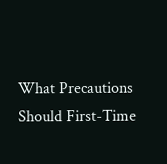What Precautions Should First-Time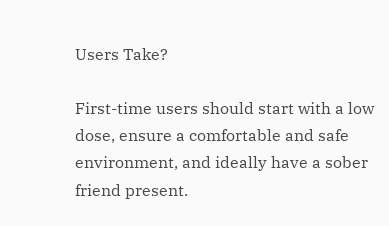Users Take?

First-time users should start with a low dose, ensure a comfortable and safe environment, and ideally have a sober friend present.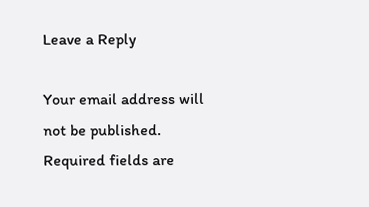Leave a Reply

Your email address will not be published. Required fields are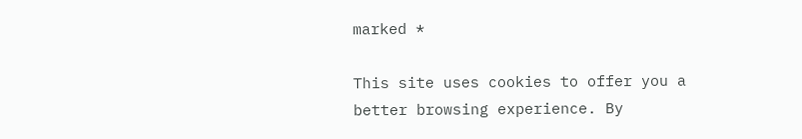marked *

This site uses cookies to offer you a better browsing experience. By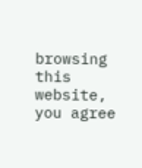browsing this website, you agree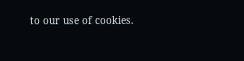to our use of cookies.